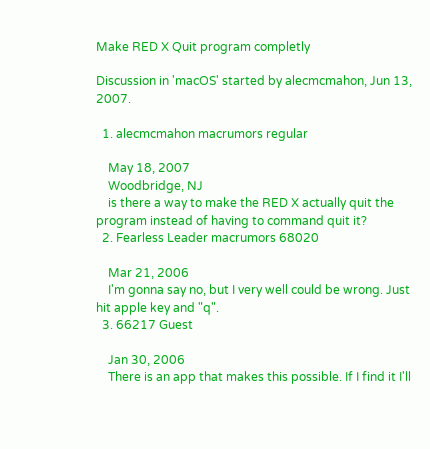Make RED X Quit program completly

Discussion in 'macOS' started by alecmcmahon, Jun 13, 2007.

  1. alecmcmahon macrumors regular

    May 18, 2007
    Woodbridge, NJ
    is there a way to make the RED X actually quit the program instead of having to command quit it?
  2. Fearless Leader macrumors 68020

    Mar 21, 2006
    I'm gonna say no, but I very well could be wrong. Just hit apple key and "q".
  3. 66217 Guest

    Jan 30, 2006
    There is an app that makes this possible. If I find it I'll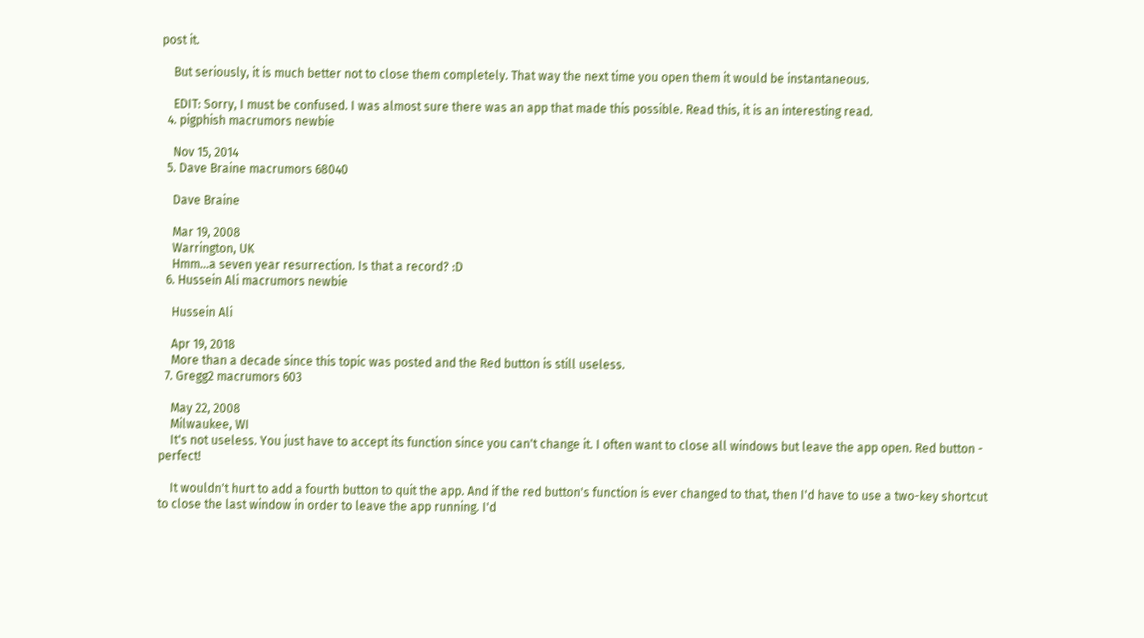post it.

    But seriously, it is much better not to close them completely. That way the next time you open them it would be instantaneous.

    EDIT: Sorry, I must be confused. I was almost sure there was an app that made this possible. Read this, it is an interesting read.
  4. pigphish macrumors newbie

    Nov 15, 2014
  5. Dave Braine macrumors 68040

    Dave Braine

    Mar 19, 2008
    Warrington, UK
    Hmm...a seven year resurrection. Is that a record? :D
  6. Hussein Ali macrumors newbie

    Hussein Ali

    Apr 19, 2018
    More than a decade since this topic was posted and the Red button is still useless.
  7. Gregg2 macrumors 603

    May 22, 2008
    Milwaukee, WI
    It's not useless. You just have to accept its function since you can't change it. I often want to close all windows but leave the app open. Red button - perfect!

    It wouldn't hurt to add a fourth button to quit the app. And if the red button's function is ever changed to that, then I'd have to use a two-key shortcut to close the last window in order to leave the app running. I'd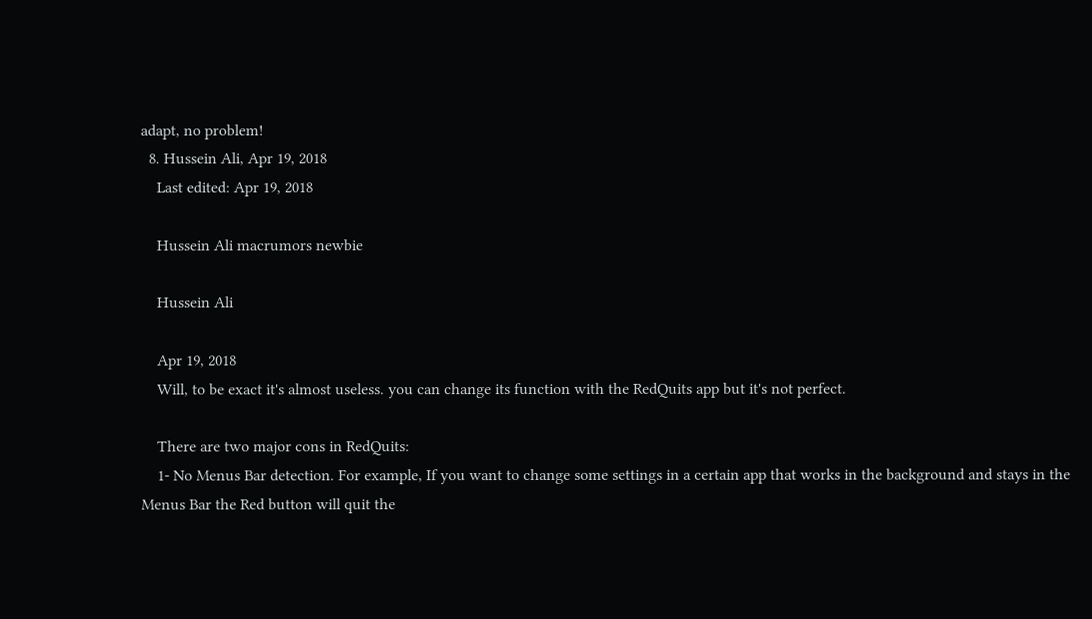adapt, no problem!
  8. Hussein Ali, Apr 19, 2018
    Last edited: Apr 19, 2018

    Hussein Ali macrumors newbie

    Hussein Ali

    Apr 19, 2018
    Will, to be exact it's almost useless. you can change its function with the RedQuits app but it's not perfect.

    There are two major cons in RedQuits:
    1- No Menus Bar detection. For example, If you want to change some settings in a certain app that works in the background and stays in the Menus Bar the Red button will quit the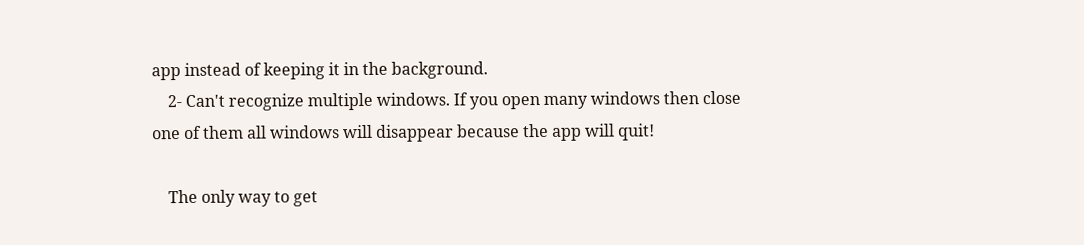app instead of keeping it in the background.
    2- Can't recognize multiple windows. If you open many windows then close one of them all windows will disappear because the app will quit!

    The only way to get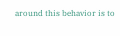around this behavior is to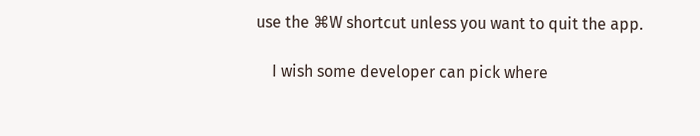use the ⌘W shortcut unless you want to quit the app.

    I wish some developer can pick where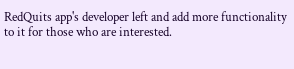RedQuits app's developer left and add more functionality to it for those who are interested.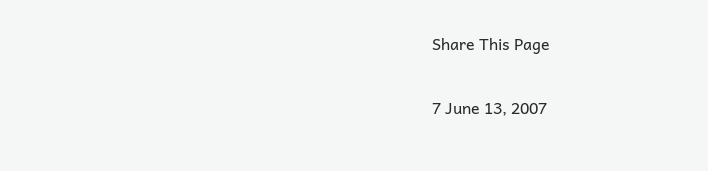Share This Page

7 June 13, 2007